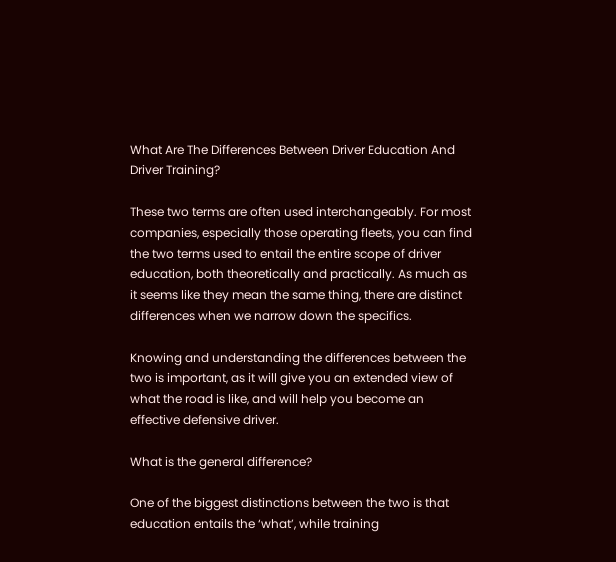What Are The Differences Between Driver Education And Driver Training?

These two terms are often used interchangeably. For most companies, especially those operating fleets, you can find the two terms used to entail the entire scope of driver education, both theoretically and practically. As much as it seems like they mean the same thing, there are distinct differences when we narrow down the specifics.

Knowing and understanding the differences between the two is important, as it will give you an extended view of what the road is like, and will help you become an effective defensive driver.

What is the general difference?

One of the biggest distinctions between the two is that education entails the ‘what’, while training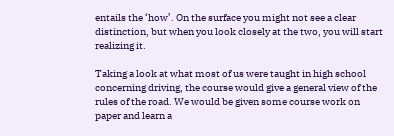entails the ‘how’. On the surface you might not see a clear distinction, but when you look closely at the two, you will start realizing it.

Taking a look at what most of us were taught in high school concerning driving, the course would give a general view of the rules of the road. We would be given some course work on paper and learn a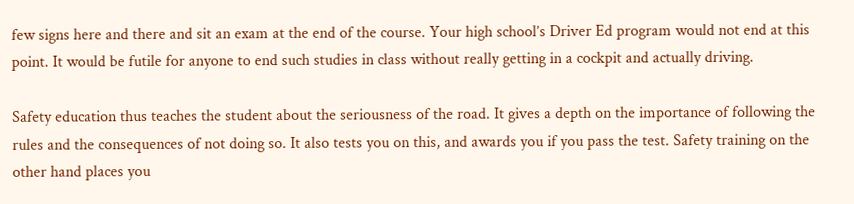few signs here and there and sit an exam at the end of the course. Your high school’s Driver Ed program would not end at this point. It would be futile for anyone to end such studies in class without really getting in a cockpit and actually driving.

Safety education thus teaches the student about the seriousness of the road. It gives a depth on the importance of following the rules and the consequences of not doing so. It also tests you on this, and awards you if you pass the test. Safety training on the other hand places you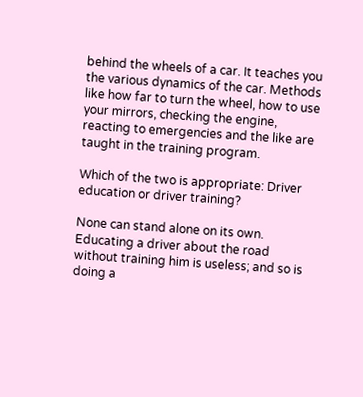behind the wheels of a car. It teaches you the various dynamics of the car. Methods like how far to turn the wheel, how to use your mirrors, checking the engine, reacting to emergencies and the like are taught in the training program.

Which of the two is appropriate: Driver education or driver training?

None can stand alone on its own. Educating a driver about the road without training him is useless; and so is doing a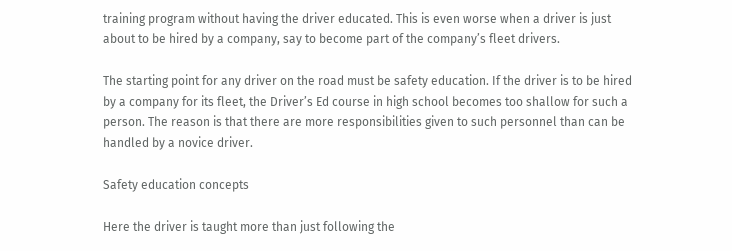training program without having the driver educated. This is even worse when a driver is just about to be hired by a company, say to become part of the company’s fleet drivers.

The starting point for any driver on the road must be safety education. If the driver is to be hired by a company for its fleet, the Driver’s Ed course in high school becomes too shallow for such a person. The reason is that there are more responsibilities given to such personnel than can be handled by a novice driver.

Safety education concepts

Here the driver is taught more than just following the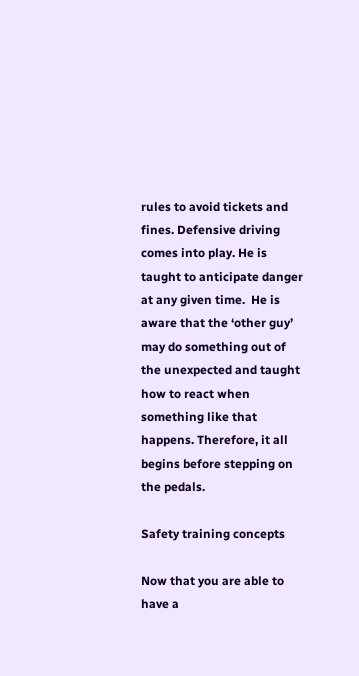rules to avoid tickets and fines. Defensive driving comes into play. He is taught to anticipate danger at any given time.  He is aware that the ‘other guy’ may do something out of the unexpected and taught how to react when something like that happens. Therefore, it all begins before stepping on the pedals.

Safety training concepts

Now that you are able to have a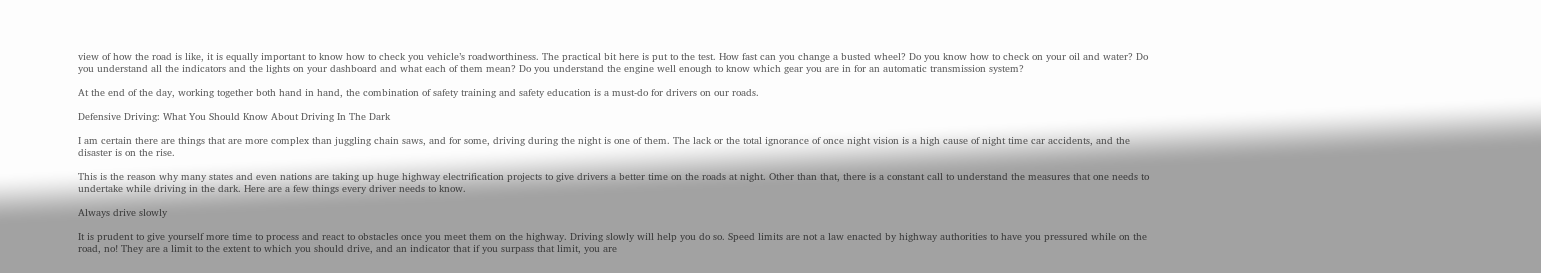view of how the road is like, it is equally important to know how to check you vehicle’s roadworthiness. The practical bit here is put to the test. How fast can you change a busted wheel? Do you know how to check on your oil and water? Do you understand all the indicators and the lights on your dashboard and what each of them mean? Do you understand the engine well enough to know which gear you are in for an automatic transmission system?

At the end of the day, working together both hand in hand, the combination of safety training and safety education is a must-do for drivers on our roads.

Defensive Driving: What You Should Know About Driving In The Dark

I am certain there are things that are more complex than juggling chain saws, and for some, driving during the night is one of them. The lack or the total ignorance of once night vision is a high cause of night time car accidents, and the disaster is on the rise.

This is the reason why many states and even nations are taking up huge highway electrification projects to give drivers a better time on the roads at night. Other than that, there is a constant call to understand the measures that one needs to undertake while driving in the dark. Here are a few things every driver needs to know.

Always drive slowly

It is prudent to give yourself more time to process and react to obstacles once you meet them on the highway. Driving slowly will help you do so. Speed limits are not a law enacted by highway authorities to have you pressured while on the road, no! They are a limit to the extent to which you should drive, and an indicator that if you surpass that limit, you are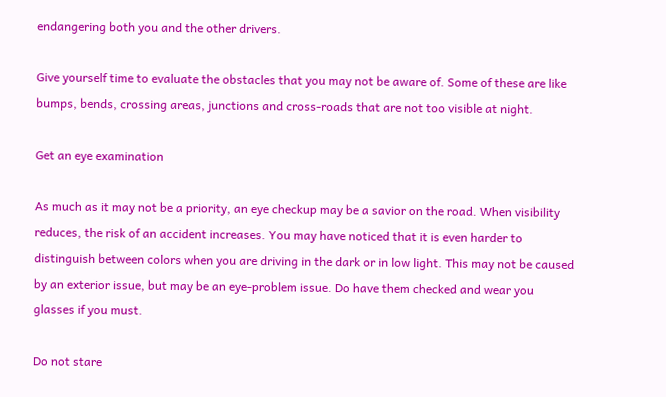endangering both you and the other drivers.

Give yourself time to evaluate the obstacles that you may not be aware of. Some of these are like bumps, bends, crossing areas, junctions and cross-roads that are not too visible at night.

Get an eye examination

As much as it may not be a priority, an eye checkup may be a savior on the road. When visibility reduces, the risk of an accident increases. You may have noticed that it is even harder to distinguish between colors when you are driving in the dark or in low light. This may not be caused by an exterior issue, but may be an eye-problem issue. Do have them checked and wear you glasses if you must.

Do not stare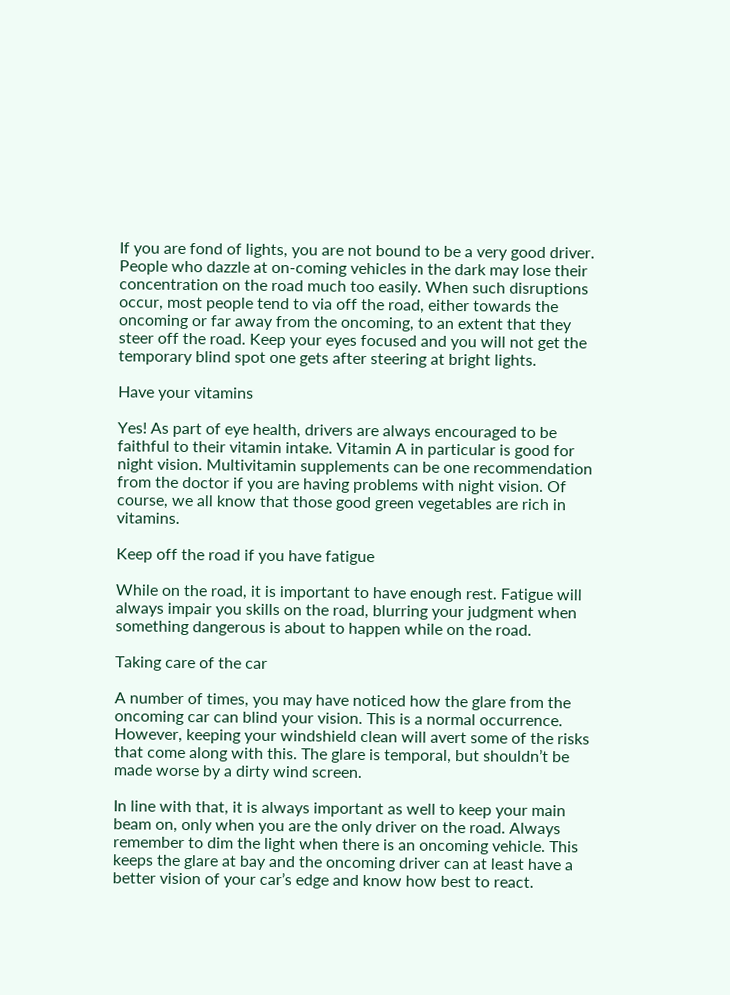If you are fond of lights, you are not bound to be a very good driver. People who dazzle at on-coming vehicles in the dark may lose their concentration on the road much too easily. When such disruptions occur, most people tend to via off the road, either towards the oncoming or far away from the oncoming, to an extent that they steer off the road. Keep your eyes focused and you will not get the temporary blind spot one gets after steering at bright lights.

Have your vitamins

Yes! As part of eye health, drivers are always encouraged to be faithful to their vitamin intake. Vitamin A in particular is good for night vision. Multivitamin supplements can be one recommendation from the doctor if you are having problems with night vision. Of course, we all know that those good green vegetables are rich in vitamins.

Keep off the road if you have fatigue

While on the road, it is important to have enough rest. Fatigue will always impair you skills on the road, blurring your judgment when something dangerous is about to happen while on the road.

Taking care of the car

A number of times, you may have noticed how the glare from the oncoming car can blind your vision. This is a normal occurrence. However, keeping your windshield clean will avert some of the risks that come along with this. The glare is temporal, but shouldn’t be made worse by a dirty wind screen.

In line with that, it is always important as well to keep your main beam on, only when you are the only driver on the road. Always remember to dim the light when there is an oncoming vehicle. This keeps the glare at bay and the oncoming driver can at least have a better vision of your car’s edge and know how best to react.